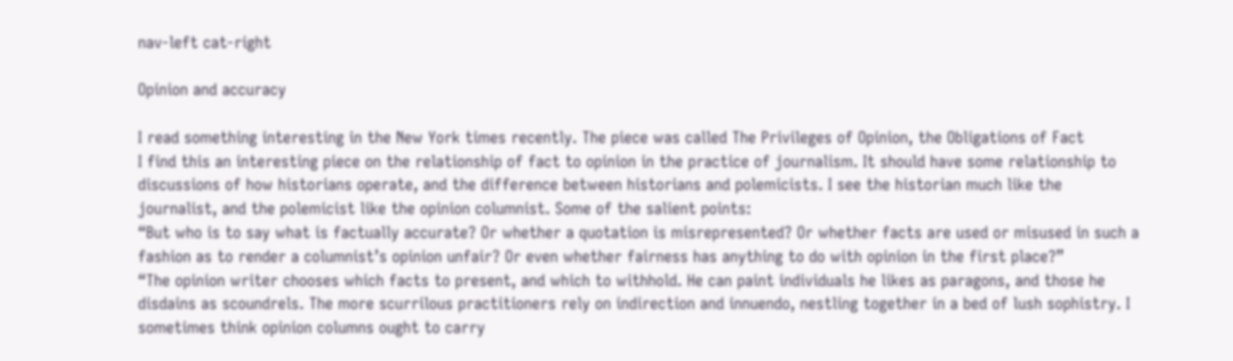nav-left cat-right

Opinion and accuracy

I read something interesting in the New York times recently. The piece was called The Privileges of Opinion, the Obligations of Fact
I find this an interesting piece on the relationship of fact to opinion in the practice of journalism. It should have some relationship to discussions of how historians operate, and the difference between historians and polemicists. I see the historian much like the journalist, and the polemicist like the opinion columnist. Some of the salient points:
“But who is to say what is factually accurate? Or whether a quotation is misrepresented? Or whether facts are used or misused in such a fashion as to render a columnist’s opinion unfair? Or even whether fairness has anything to do with opinion in the first place?”
“The opinion writer chooses which facts to present, and which to withhold. He can paint individuals he likes as paragons, and those he disdains as scoundrels. The more scurrilous practitioners rely on indirection and innuendo, nestling together in a bed of lush sophistry. I sometimes think opinion columns ought to carry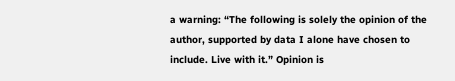a warning: “The following is solely the opinion of the author, supported by data I alone have chosen to include. Live with it.” Opinion is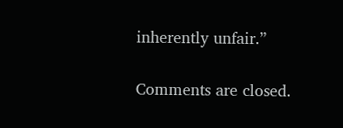inherently unfair.”

Comments are closed.